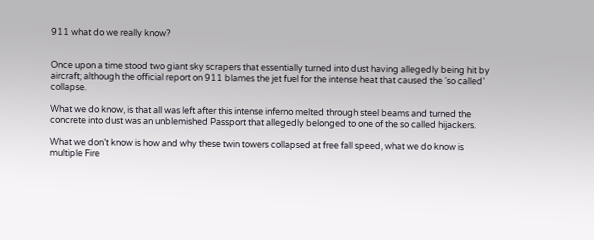911 what do we really know?


Once upon a time stood two giant sky scrapers that essentially turned into dust having allegedly being hit by aircraft; although the official report on 911 blames the jet fuel for the intense heat that caused the ‘so called’ collapse.

What we do know, is that all was left after this intense inferno melted through steel beams and turned the concrete into dust was an unblemished Passport that allegedly belonged to one of the so called hijackers.

What we don’t know is how and why these twin towers collapsed at free fall speed, what we do know is multiple Fire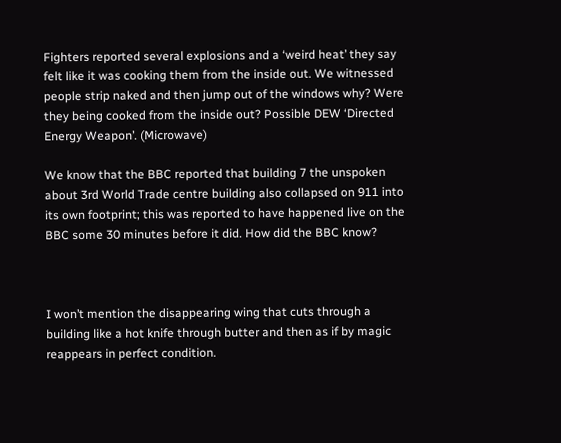Fighters reported several explosions and a ‘weird heat’ they say felt like it was cooking them from the inside out. We witnessed people strip naked and then jump out of the windows why? Were they being cooked from the inside out? Possible DEW ‘Directed Energy Weapon’. (Microwave)

We know that the BBC reported that building 7 the unspoken about 3rd World Trade centre building also collapsed on 911 into its own footprint; this was reported to have happened live on the BBC some 30 minutes before it did. How did the BBC know?



I won’t mention the disappearing wing that cuts through a building like a hot knife through butter and then as if by magic reappears in perfect condition.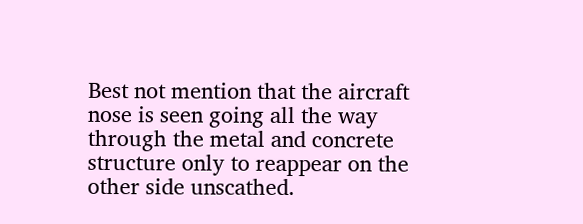Best not mention that the aircraft nose is seen going all the way through the metal and concrete structure only to reappear on the other side unscathed.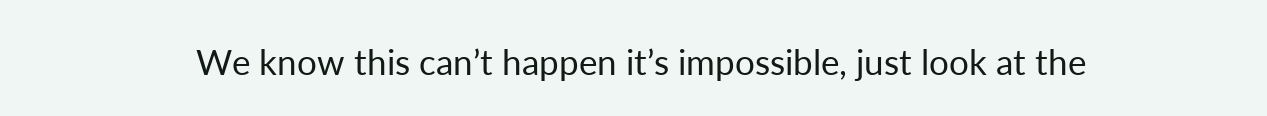We know this can’t happen it’s impossible, just look at the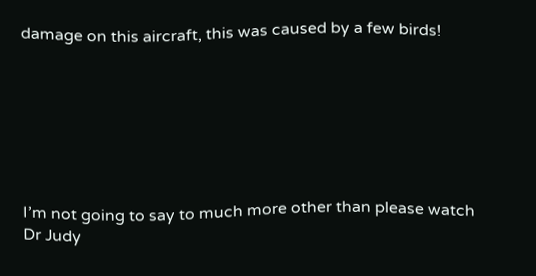damage on this aircraft, this was caused by a few birds!







I’m not going to say to much more other than please watch Dr Judy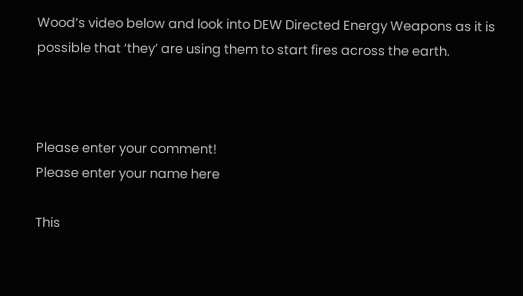Wood’s video below and look into DEW Directed Energy Weapons as it is possible that ‘they’ are using them to start fires across the earth.



Please enter your comment!
Please enter your name here

This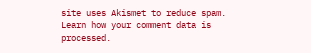site uses Akismet to reduce spam. Learn how your comment data is processed.